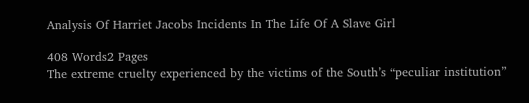Analysis Of Harriet Jacobs Incidents In The Life Of A Slave Girl

408 Words2 Pages
The extreme cruelty experienced by the victims of the South’s “peculiar institution”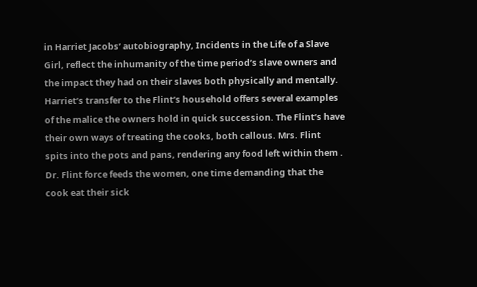in Harriet Jacobs’ autobiography, Incidents in the Life of a Slave Girl, reflect the inhumanity of the time period’s slave owners and the impact they had on their slaves both physically and mentally. Harriet’s transfer to the Flint’s household offers several examples of the malice the owners hold in quick succession. The Flint’s have their own ways of treating the cooks, both callous. Mrs. Flint spits into the pots and pans, rendering any food left within them . Dr. Flint force feeds the women, one time demanding that the cook eat their sick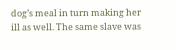dog’s meal in turn making her ill as well. The same slave was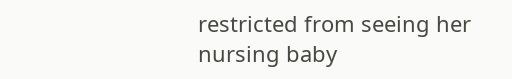restricted from seeing her nursing baby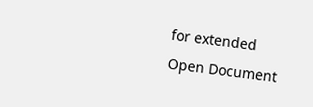for extended
Open Document